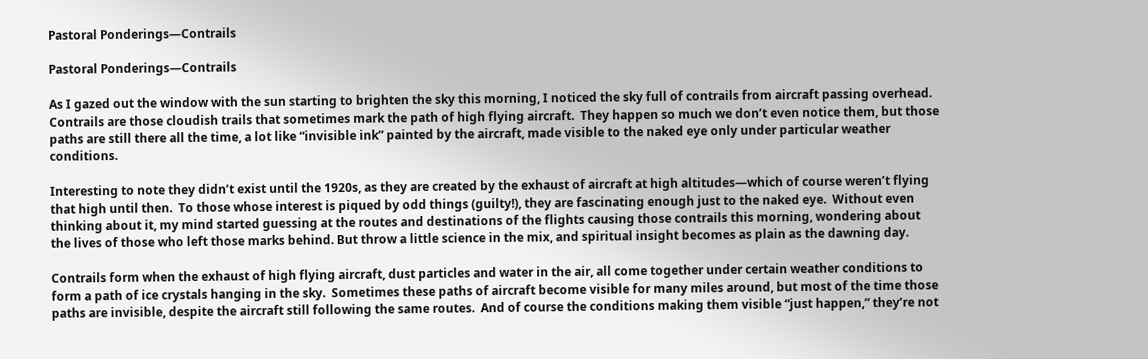Pastoral Ponderings—Contrails

Pastoral Ponderings—Contrails

As I gazed out the window with the sun starting to brighten the sky this morning, I noticed the sky full of contrails from aircraft passing overhead.  Contrails are those cloudish trails that sometimes mark the path of high flying aircraft.  They happen so much we don’t even notice them, but those paths are still there all the time, a lot like “invisible ink” painted by the aircraft, made visible to the naked eye only under particular weather conditions.

Interesting to note they didn’t exist until the 1920s, as they are created by the exhaust of aircraft at high altitudes—which of course weren’t flying that high until then.  To those whose interest is piqued by odd things (guilty!), they are fascinating enough just to the naked eye.  Without even thinking about it, my mind started guessing at the routes and destinations of the flights causing those contrails this morning, wondering about the lives of those who left those marks behind. But throw a little science in the mix, and spiritual insight becomes as plain as the dawning day.

Contrails form when the exhaust of high flying aircraft, dust particles and water in the air, all come together under certain weather conditions to form a path of ice crystals hanging in the sky.  Sometimes these paths of aircraft become visible for many miles around, but most of the time those paths are invisible, despite the aircraft still following the same routes.  And of course the conditions making them visible “just happen,” they’re not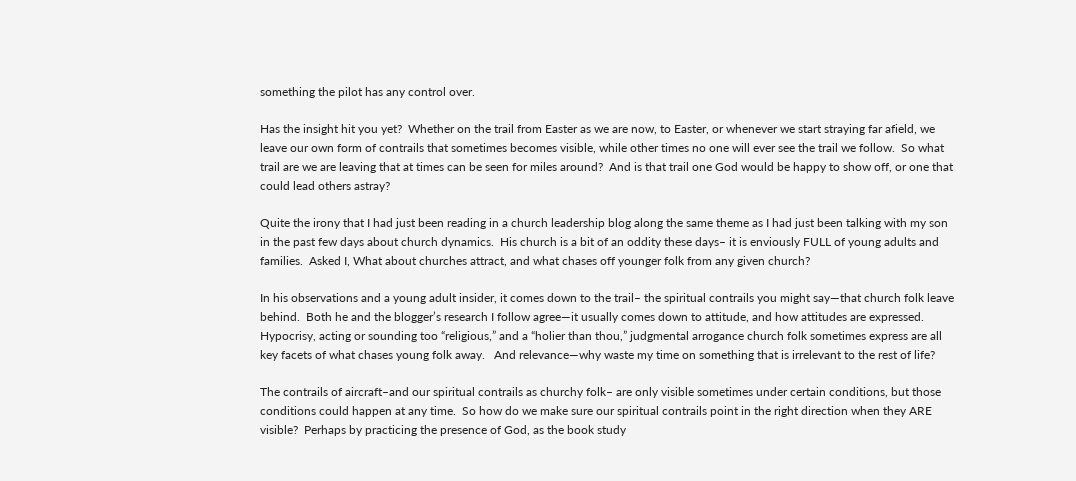something the pilot has any control over.

Has the insight hit you yet?  Whether on the trail from Easter as we are now, to Easter, or whenever we start straying far afield, we leave our own form of contrails that sometimes becomes visible, while other times no one will ever see the trail we follow.  So what trail are we are leaving that at times can be seen for miles around?  And is that trail one God would be happy to show off, or one that could lead others astray?

Quite the irony that I had just been reading in a church leadership blog along the same theme as I had just been talking with my son in the past few days about church dynamics.  His church is a bit of an oddity these days– it is enviously FULL of young adults and families.  Asked I, What about churches attract, and what chases off younger folk from any given church?

In his observations and a young adult insider, it comes down to the trail– the spiritual contrails you might say—that church folk leave behind.  Both he and the blogger’s research I follow agree—it usually comes down to attitude, and how attitudes are expressed.  Hypocrisy, acting or sounding too “religious,” and a “holier than thou,” judgmental arrogance church folk sometimes express are all key facets of what chases young folk away.   And relevance—why waste my time on something that is irrelevant to the rest of life?

The contrails of aircraft–and our spiritual contrails as churchy folk– are only visible sometimes under certain conditions, but those conditions could happen at any time.  So how do we make sure our spiritual contrails point in the right direction when they ARE visible?  Perhaps by practicing the presence of God, as the book study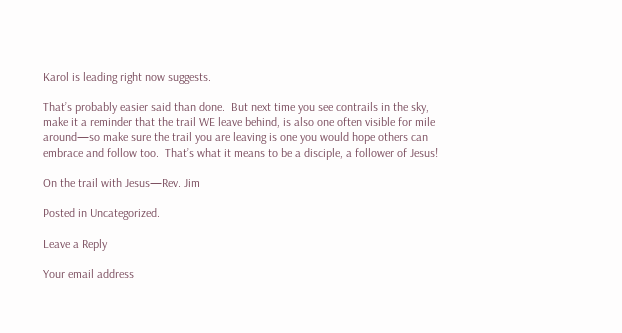Karol is leading right now suggests.

That’s probably easier said than done.  But next time you see contrails in the sky, make it a reminder that the trail WE leave behind, is also one often visible for mile around—so make sure the trail you are leaving is one you would hope others can embrace and follow too.  That’s what it means to be a disciple, a follower of Jesus!

On the trail with Jesus—Rev. Jim

Posted in Uncategorized.

Leave a Reply

Your email address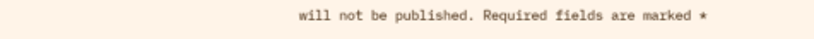will not be published. Required fields are marked *